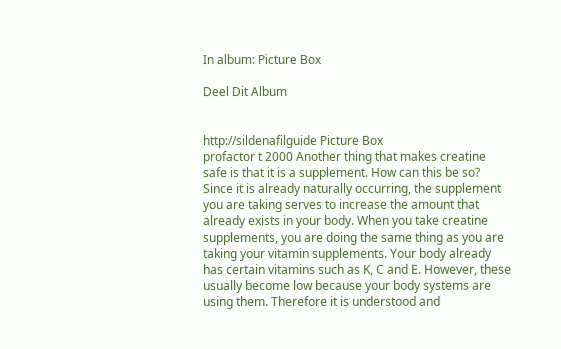In album: Picture Box

Deel Dit Album


http://sildenafilguide Picture Box
profactor t 2000 Another thing that makes creatine safe is that it is a supplement. How can this be so? Since it is already naturally occurring, the supplement you are taking serves to increase the amount that already exists in your body. When you take creatine supplements, you are doing the same thing as you are taking your vitamin supplements. Your body already has certain vitamins such as K, C and E. However, these usually become low because your body systems are using them. Therefore it is understood and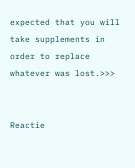expected that you will take supplements in order to replace whatever was lost.>>>


Reactie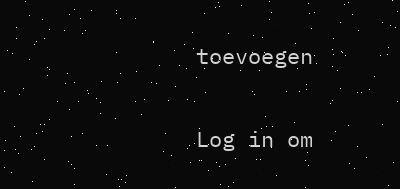toevoegen

Log in om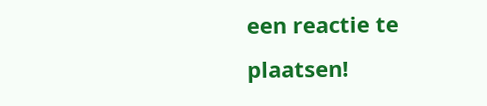een reactie te plaatsen!